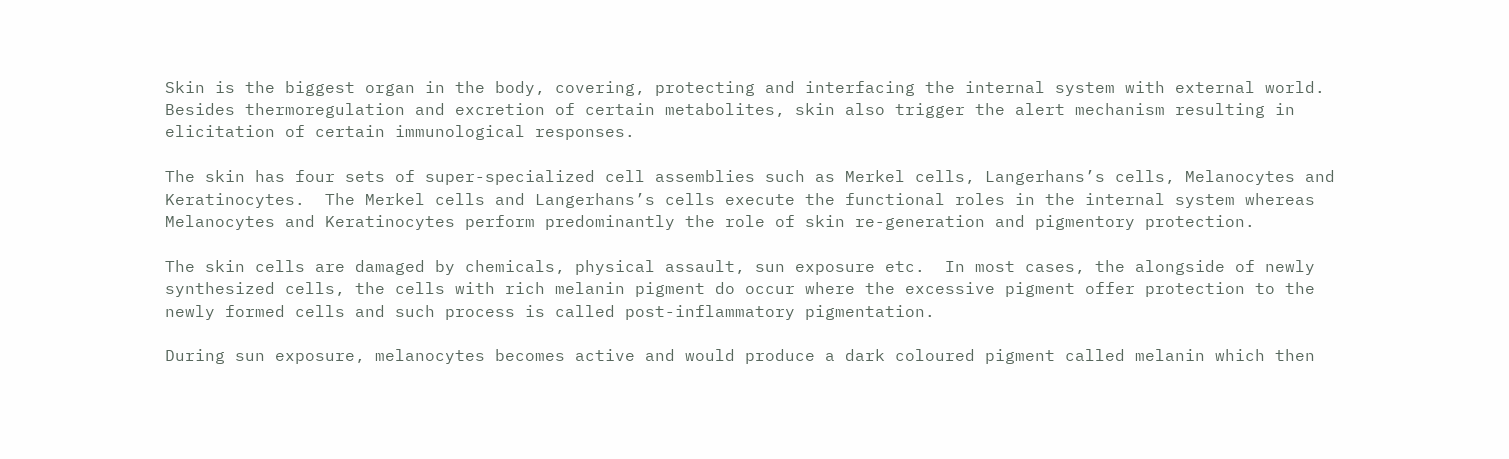Skin is the biggest organ in the body, covering, protecting and interfacing the internal system with external world.  Besides thermoregulation and excretion of certain metabolites, skin also trigger the alert mechanism resulting in elicitation of certain immunological responses.

The skin has four sets of super-specialized cell assemblies such as Merkel cells, Langerhans’s cells, Melanocytes and Keratinocytes.  The Merkel cells and Langerhans’s cells execute the functional roles in the internal system whereas Melanocytes and Keratinocytes perform predominantly the role of skin re-generation and pigmentory protection.

The skin cells are damaged by chemicals, physical assault, sun exposure etc.  In most cases, the alongside of newly synthesized cells, the cells with rich melanin pigment do occur where the excessive pigment offer protection to the newly formed cells and such process is called post-inflammatory pigmentation.

During sun exposure, melanocytes becomes active and would produce a dark coloured pigment called melanin which then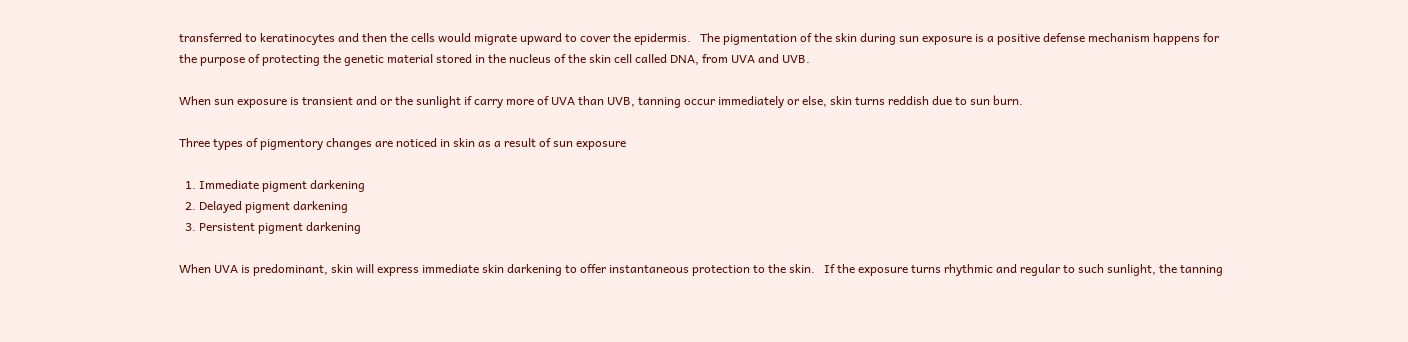transferred to keratinocytes and then the cells would migrate upward to cover the epidermis.   The pigmentation of the skin during sun exposure is a positive defense mechanism happens for the purpose of protecting the genetic material stored in the nucleus of the skin cell called DNA, from UVA and UVB.

When sun exposure is transient and or the sunlight if carry more of UVA than UVB, tanning occur immediately or else, skin turns reddish due to sun burn.

Three types of pigmentory changes are noticed in skin as a result of sun exposure

  1. Immediate pigment darkening
  2. Delayed pigment darkening
  3. Persistent pigment darkening

When UVA is predominant, skin will express immediate skin darkening to offer instantaneous protection to the skin.   If the exposure turns rhythmic and regular to such sunlight, the tanning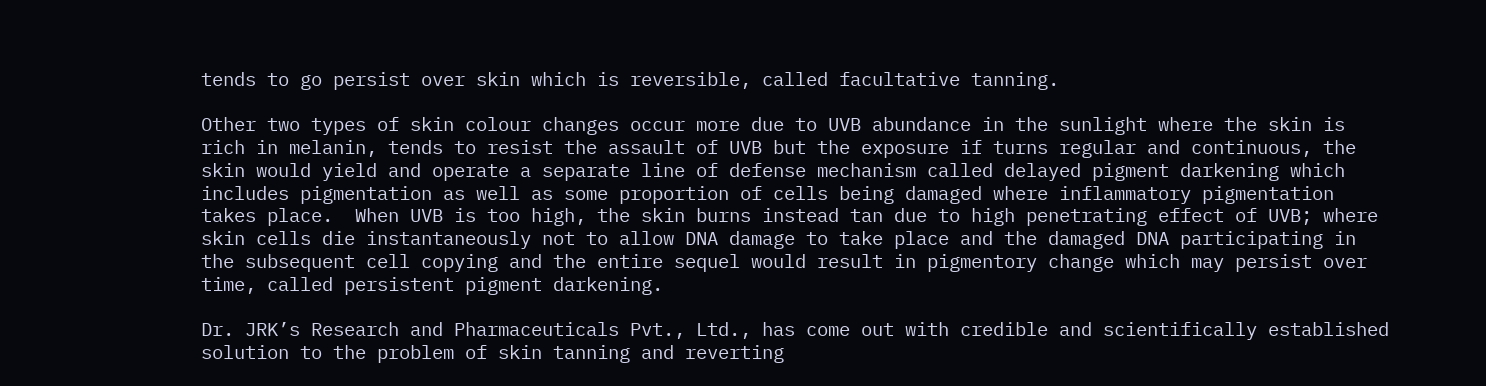tends to go persist over skin which is reversible, called facultative tanning.

Other two types of skin colour changes occur more due to UVB abundance in the sunlight where the skin is rich in melanin, tends to resist the assault of UVB but the exposure if turns regular and continuous, the skin would yield and operate a separate line of defense mechanism called delayed pigment darkening which includes pigmentation as well as some proportion of cells being damaged where inflammatory pigmentation takes place.  When UVB is too high, the skin burns instead tan due to high penetrating effect of UVB; where skin cells die instantaneously not to allow DNA damage to take place and the damaged DNA participating in the subsequent cell copying and the entire sequel would result in pigmentory change which may persist over time, called persistent pigment darkening.

Dr. JRK’s Research and Pharmaceuticals Pvt., Ltd., has come out with credible and scientifically established solution to the problem of skin tanning and reverting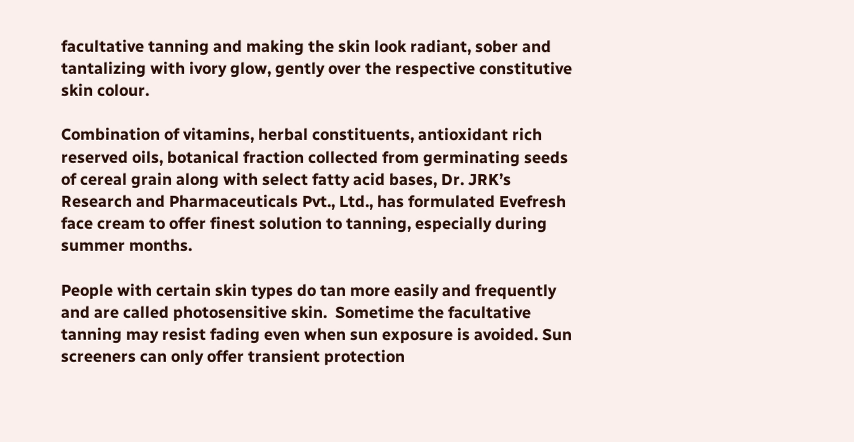facultative tanning and making the skin look radiant, sober and tantalizing with ivory glow, gently over the respective constitutive skin colour.

Combination of vitamins, herbal constituents, antioxidant rich reserved oils, botanical fraction collected from germinating seeds of cereal grain along with select fatty acid bases, Dr. JRK’s Research and Pharmaceuticals Pvt., Ltd., has formulated Evefresh face cream to offer finest solution to tanning, especially during summer months.

People with certain skin types do tan more easily and frequently and are called photosensitive skin.  Sometime the facultative tanning may resist fading even when sun exposure is avoided. Sun screeners can only offer transient protection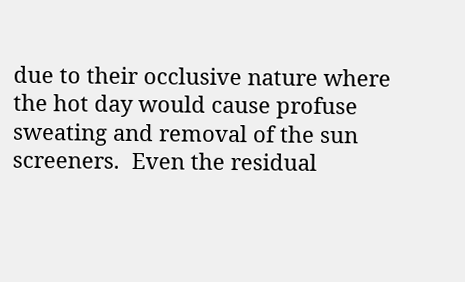due to their occlusive nature where the hot day would cause profuse sweating and removal of the sun screeners.  Even the residual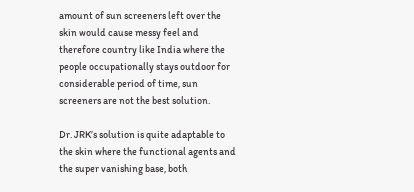amount of sun screeners left over the skin would cause messy feel and therefore country like India where the people occupationally stays outdoor for considerable period of time, sun screeners are not the best solution.

Dr. JRK’s solution is quite adaptable to the skin where the functional agents and the super vanishing base, both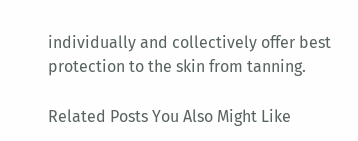individually and collectively offer best protection to the skin from tanning.

Related Posts You Also Might Like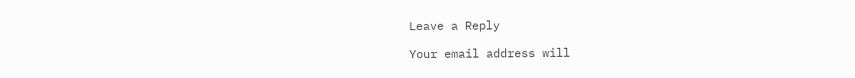Leave a Reply

Your email address will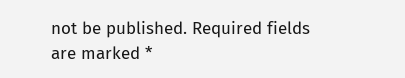not be published. Required fields are marked *